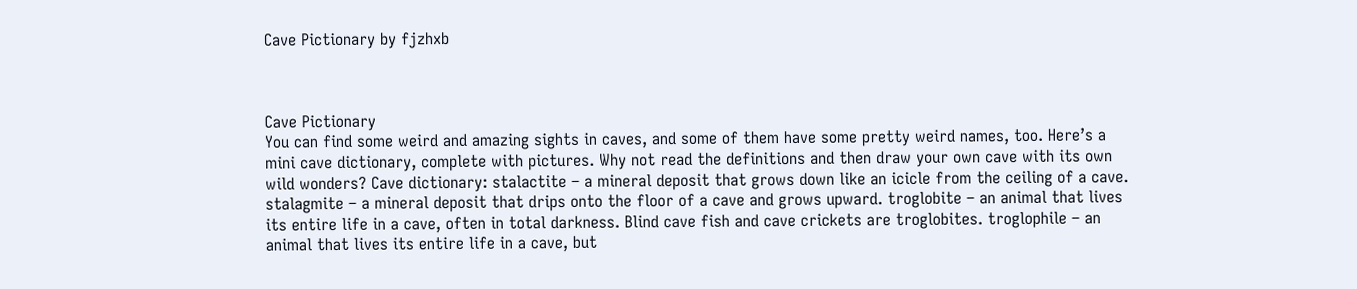Cave Pictionary by fjzhxb



Cave Pictionary
You can find some weird and amazing sights in caves, and some of them have some pretty weird names, too. Here’s a mini cave dictionary, complete with pictures. Why not read the definitions and then draw your own cave with its own wild wonders? Cave dictionary: stalactite – a mineral deposit that grows down like an icicle from the ceiling of a cave. stalagmite – a mineral deposit that drips onto the floor of a cave and grows upward. troglobite – an animal that lives its entire life in a cave, often in total darkness. Blind cave fish and cave crickets are troglobites. troglophile – an animal that lives its entire life in a cave, but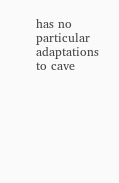has no particular adaptations to cave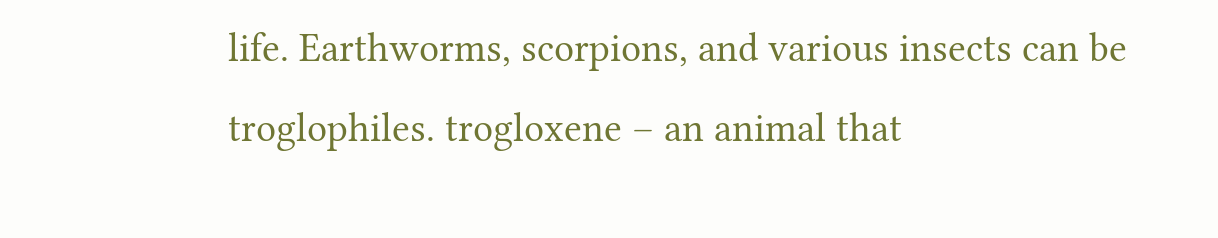life. Earthworms, scorpions, and various insects can be troglophiles. trogloxene – an animal that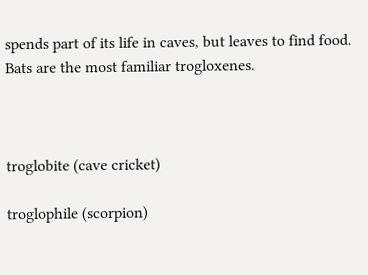spends part of its life in caves, but leaves to find food. Bats are the most familiar trogloxenes.



troglobite (cave cricket)

troglophile (scorpion)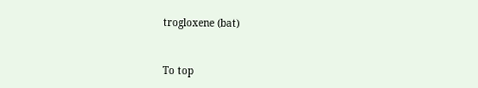trogloxene (bat)


To top